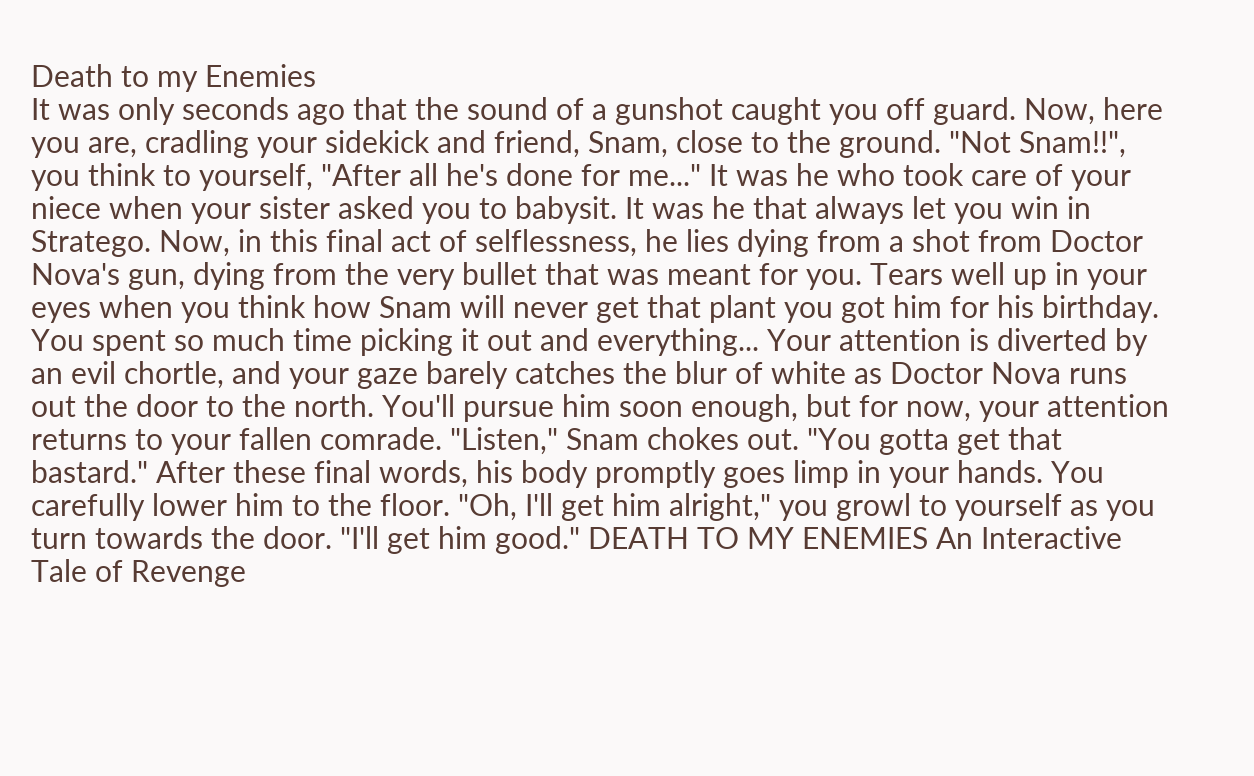Death to my Enemies
It was only seconds ago that the sound of a gunshot caught you off guard. Now, here you are, cradling your sidekick and friend, Snam, close to the ground. "Not Snam!!", you think to yourself, "After all he's done for me..." It was he who took care of your niece when your sister asked you to babysit. It was he that always let you win in Stratego. Now, in this final act of selflessness, he lies dying from a shot from Doctor Nova's gun, dying from the very bullet that was meant for you. Tears well up in your eyes when you think how Snam will never get that plant you got him for his birthday. You spent so much time picking it out and everything... Your attention is diverted by an evil chortle, and your gaze barely catches the blur of white as Doctor Nova runs out the door to the north. You'll pursue him soon enough, but for now, your attention returns to your fallen comrade. "Listen," Snam chokes out. "You gotta get that bastard." After these final words, his body promptly goes limp in your hands. You carefully lower him to the floor. "Oh, I'll get him alright," you growl to yourself as you turn towards the door. "I'll get him good." DEATH TO MY ENEMIES An Interactive Tale of Revenge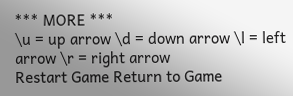*** MORE ***
\u = up arrow \d = down arrow \l = left arrow \r = right arrow
Restart Game Return to Game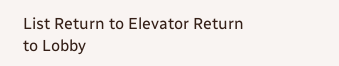List Return to Elevator Return to Lobby